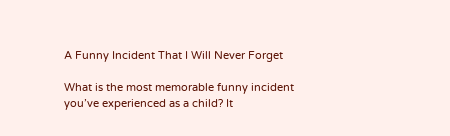A Funny Incident That I Will Never Forget

What is the most memorable funny incident you’ve experienced as a child? It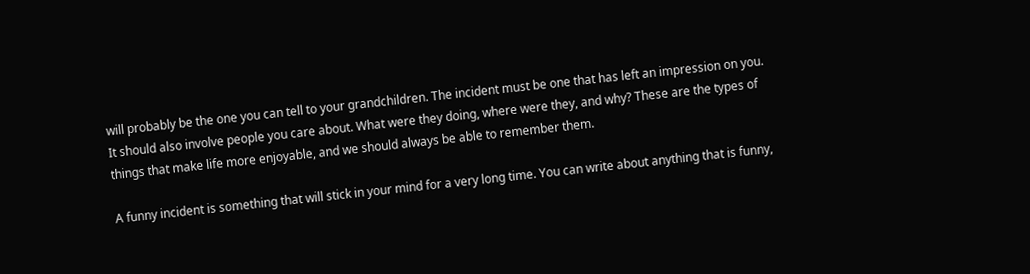will probably be the one you can tell to your grandchildren. The incident must be one that has left an impression on you. It should also involve people you care about. What were they doing, where were they, and why? These are the types of things that make life more enjoyable, and we should always be able to remember them.

A funny incident is something that will stick in your mind for a very long time. You can write about anything that is funny,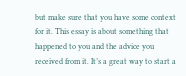but make sure that you have some context for it. This essay is about something that happened to you and the advice you received from it. It’s a great way to start a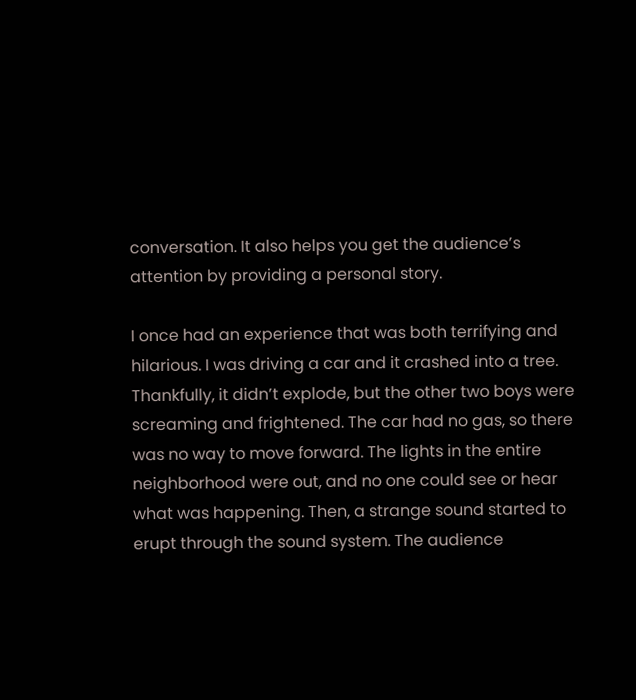conversation. It also helps you get the audience’s attention by providing a personal story.

I once had an experience that was both terrifying and hilarious. I was driving a car and it crashed into a tree. Thankfully, it didn’t explode, but the other two boys were screaming and frightened. The car had no gas, so there was no way to move forward. The lights in the entire neighborhood were out, and no one could see or hear what was happening. Then, a strange sound started to erupt through the sound system. The audience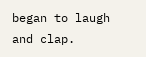began to laugh and clap.